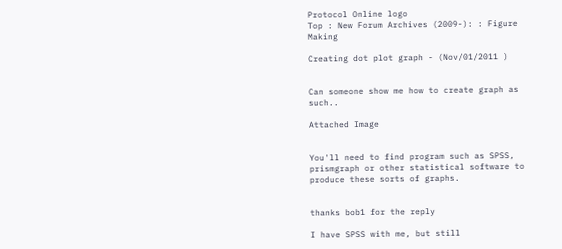Protocol Online logo
Top : New Forum Archives (2009-): : Figure Making

Creating dot plot graph - (Nov/01/2011 )


Can someone show me how to create graph as such..

Attached Image


You'll need to find program such as SPSS, prismgraph or other statistical software to produce these sorts of graphs.


thanks bob1 for the reply

I have SPSS with me, but still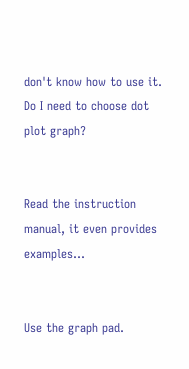don't know how to use it. Do I need to choose dot plot graph?


Read the instruction manual, it even provides examples...


Use the graph pad.